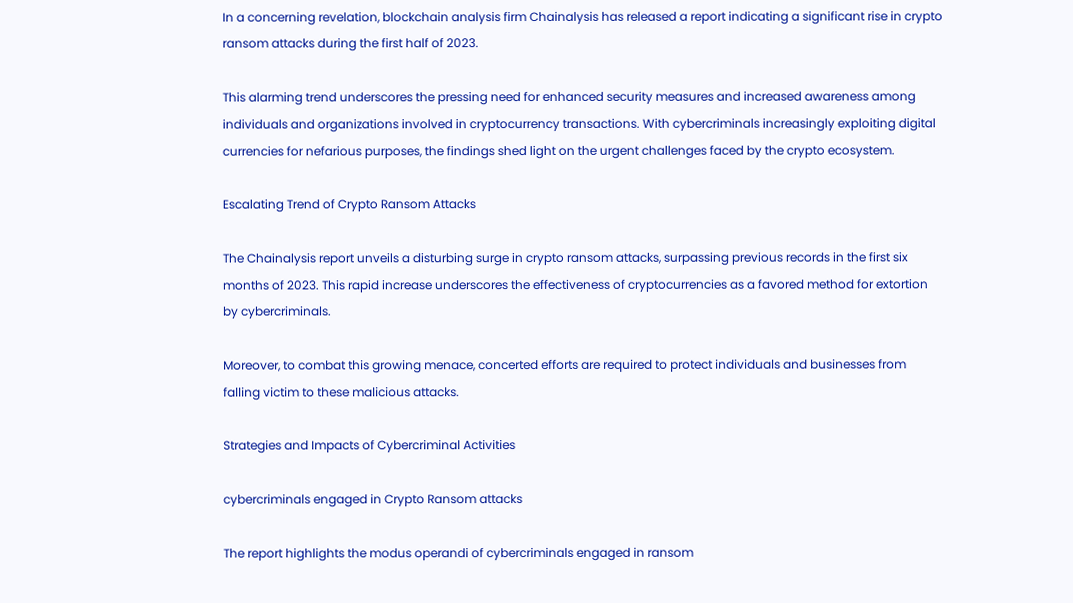In a concerning revelation, blockchain analysis firm Chainalysis has released a report indicating a significant rise in crypto ransom attacks during the first half of 2023.

This alarming trend underscores the pressing need for enhanced security measures and increased awareness among individuals and organizations involved in cryptocurrency transactions. With cybercriminals increasingly exploiting digital currencies for nefarious purposes, the findings shed light on the urgent challenges faced by the crypto ecosystem.

Escalating Trend of Crypto Ransom Attacks

The Chainalysis report unveils a disturbing surge in crypto ransom attacks, surpassing previous records in the first six months of 2023. This rapid increase underscores the effectiveness of cryptocurrencies as a favored method for extortion by cybercriminals.

Moreover, to combat this growing menace, concerted efforts are required to protect individuals and businesses from falling victim to these malicious attacks.

Strategies and Impacts of Cybercriminal Activities

cybercriminals engaged in Crypto Ransom attacks

The report highlights the modus operandi of cybercriminals engaged in ransom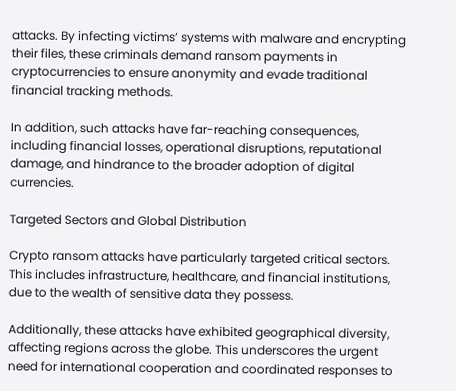attacks. By infecting victims’ systems with malware and encrypting their files, these criminals demand ransom payments in cryptocurrencies to ensure anonymity and evade traditional financial tracking methods.

In addition, such attacks have far-reaching consequences, including financial losses, operational disruptions, reputational damage, and hindrance to the broader adoption of digital currencies.

Targeted Sectors and Global Distribution

Crypto ransom attacks have particularly targeted critical sectors. This includes infrastructure, healthcare, and financial institutions, due to the wealth of sensitive data they possess.

Additionally, these attacks have exhibited geographical diversity, affecting regions across the globe. This underscores the urgent need for international cooperation and coordinated responses to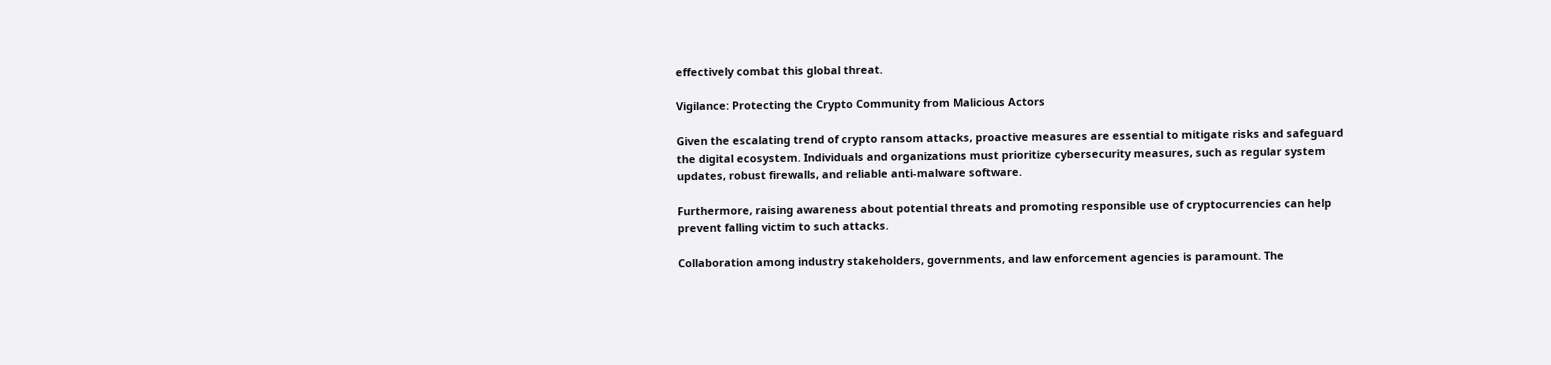effectively combat this global threat.

Vigilance: Protecting the Crypto Community from Malicious Actors

Given the escalating trend of crypto ransom attacks, proactive measures are essential to mitigate risks and safeguard the digital ecosystem. Individuals and organizations must prioritize cybersecurity measures, such as regular system updates, robust firewalls, and reliable anti-malware software.

Furthermore, raising awareness about potential threats and promoting responsible use of cryptocurrencies can help prevent falling victim to such attacks.

Collaboration among industry stakeholders, governments, and law enforcement agencies is paramount. The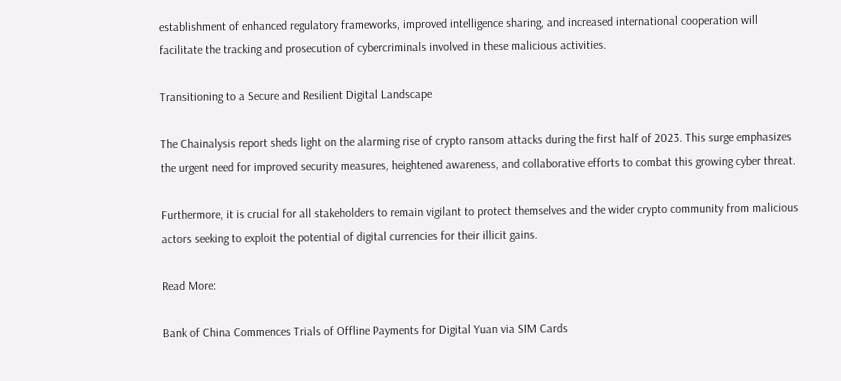establishment of enhanced regulatory frameworks, improved intelligence sharing, and increased international cooperation will facilitate the tracking and prosecution of cybercriminals involved in these malicious activities.

Transitioning to a Secure and Resilient Digital Landscape

The Chainalysis report sheds light on the alarming rise of crypto ransom attacks during the first half of 2023. This surge emphasizes the urgent need for improved security measures, heightened awareness, and collaborative efforts to combat this growing cyber threat.

Furthermore, it is crucial for all stakeholders to remain vigilant to protect themselves and the wider crypto community from malicious actors seeking to exploit the potential of digital currencies for their illicit gains.

Read More:

Bank of China Commences Trials of Offline Payments for Digital Yuan via SIM Cards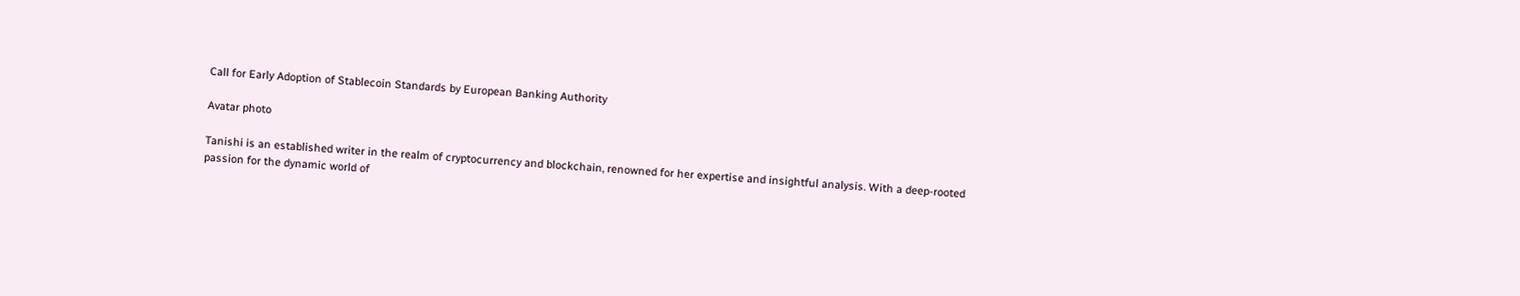Call for Early Adoption of Stablecoin Standards by European Banking Authority

Avatar photo

Tanishi is an established writer in the realm of cryptocurrency and blockchain, renowned for her expertise and insightful analysis. With a deep-rooted passion for the dynamic world of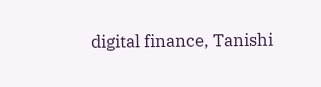digital finance, Tanishi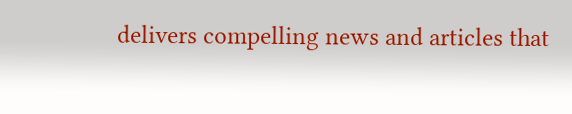delivers compelling news and articles that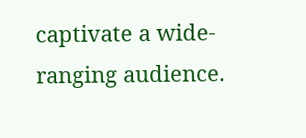captivate a wide-ranging audience.